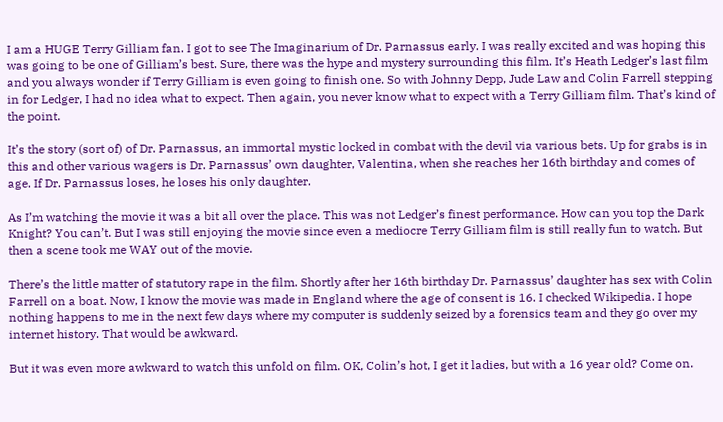I am a HUGE Terry Gilliam fan. I got to see The Imaginarium of Dr. Parnassus early. I was really excited and was hoping this was going to be one of Gilliam’s best. Sure, there was the hype and mystery surrounding this film. It’s Heath Ledger’s last film and you always wonder if Terry Gilliam is even going to finish one. So with Johnny Depp, Jude Law and Colin Farrell stepping in for Ledger, I had no idea what to expect. Then again, you never know what to expect with a Terry Gilliam film. That’s kind of the point.

It’s the story (sort of) of Dr. Parnassus, an immortal mystic locked in combat with the devil via various bets. Up for grabs is in this and other various wagers is Dr. Parnassus’ own daughter, Valentina, when she reaches her 16th birthday and comes of age. If Dr. Parnassus loses, he loses his only daughter.

As I’m watching the movie it was a bit all over the place. This was not Ledger’s finest performance. How can you top the Dark Knight? You can’t. But I was still enjoying the movie since even a mediocre Terry Gilliam film is still really fun to watch. But then a scene took me WAY out of the movie.

There’s the little matter of statutory rape in the film. Shortly after her 16th birthday Dr. Parnassus’ daughter has sex with Colin Farrell on a boat. Now, I know the movie was made in England where the age of consent is 16. I checked Wikipedia. I hope nothing happens to me in the next few days where my computer is suddenly seized by a forensics team and they go over my internet history. That would be awkward.

But it was even more awkward to watch this unfold on film. OK, Colin’s hot, I get it ladies, but with a 16 year old? Come on.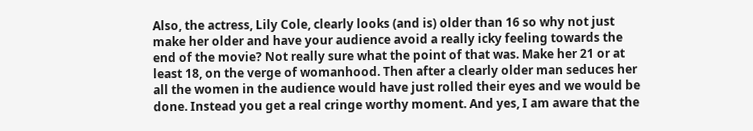Also, the actress, Lily Cole, clearly looks (and is) older than 16 so why not just make her older and have your audience avoid a really icky feeling towards the end of the movie? Not really sure what the point of that was. Make her 21 or at least 18, on the verge of womanhood. Then after a clearly older man seduces her all the women in the audience would have just rolled their eyes and we would be done. Instead you get a real cringe worthy moment. And yes, I am aware that the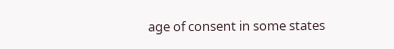age of consent in some states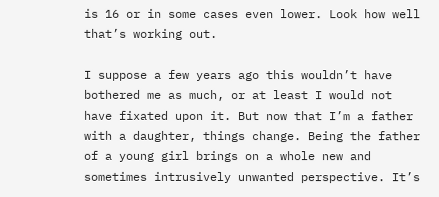is 16 or in some cases even lower. Look how well that’s working out.

I suppose a few years ago this wouldn’t have bothered me as much, or at least I would not have fixated upon it. But now that I’m a father with a daughter, things change. Being the father of a young girl brings on a whole new and sometimes intrusively unwanted perspective. It’s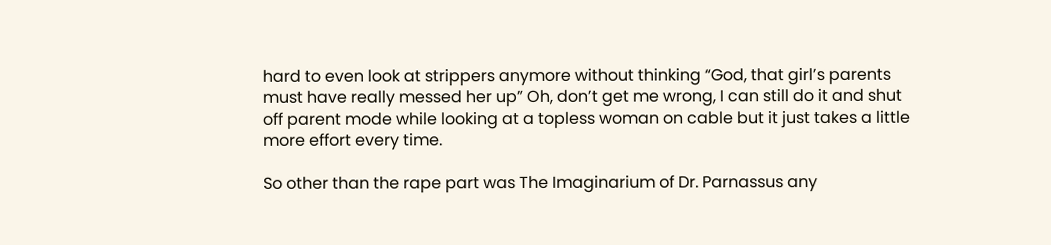hard to even look at strippers anymore without thinking “God, that girl’s parents must have really messed her up” Oh, don’t get me wrong, I can still do it and shut off parent mode while looking at a topless woman on cable but it just takes a little more effort every time.

So other than the rape part was The Imaginarium of Dr. Parnassus any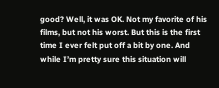good? Well, it was OK. Not my favorite of his films, but not his worst. But this is the first time I ever felt put off a bit by one. And while I’m pretty sure this situation will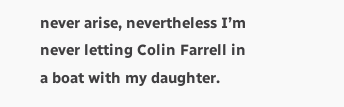never arise, nevertheless I’m never letting Colin Farrell in a boat with my daughter.